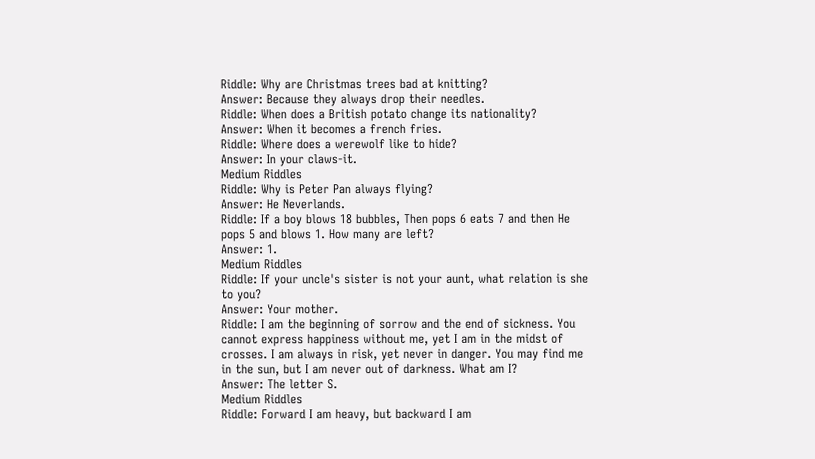Riddle: Why are Christmas trees bad at knitting?
Answer: Because they always drop their needles.
Riddle: When does a British potato change its nationality?
Answer: When it becomes a french fries.
Riddle: Where does a werewolf like to hide?
Answer: In your claws-it.
Medium Riddles
Riddle: Why is Peter Pan always flying?
Answer: He Neverlands.
Riddle: If a boy blows 18 bubbles, Then pops 6 eats 7 and then He pops 5 and blows 1. How many are left?
Answer: 1.
Medium Riddles
Riddle: If your uncle's sister is not your aunt, what relation is she to you?
Answer: Your mother.
Riddle: I am the beginning of sorrow and the end of sickness. You cannot express happiness without me, yet I am in the midst of crosses. I am always in risk, yet never in danger. You may find me in the sun, but I am never out of darkness. What am I?
Answer: The letter S.
Medium Riddles
Riddle: Forward I am heavy, but backward I am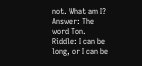not. What am I?
Answer: The word Ton.
Riddle: I can be long, or I can be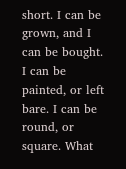short. I can be grown, and I can be bought. I can be painted, or left bare. I can be round, or square. What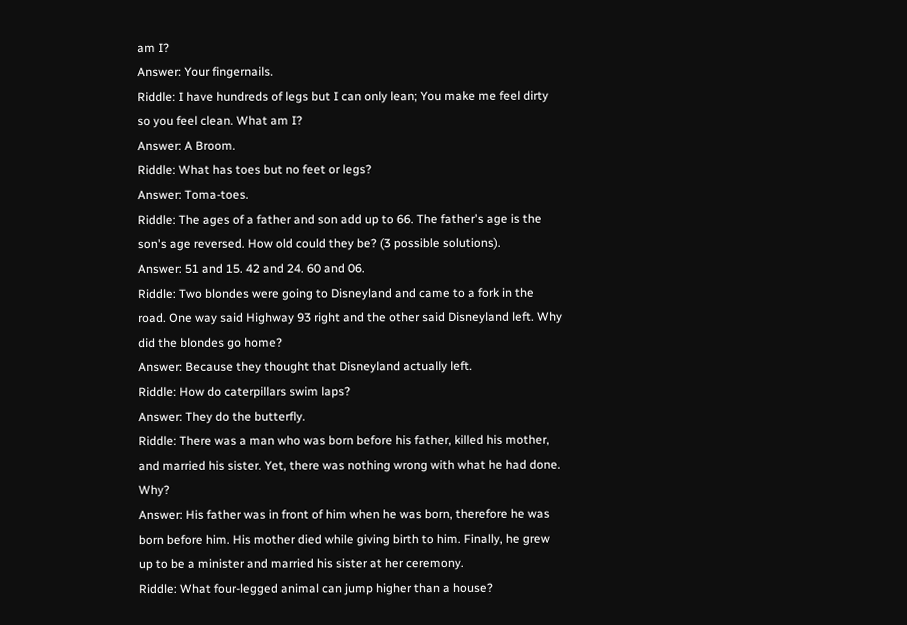am I?
Answer: Your fingernails.
Riddle: I have hundreds of legs but I can only lean; You make me feel dirty so you feel clean. What am I?
Answer: A Broom.
Riddle: What has toes but no feet or legs?
Answer: Toma-toes.
Riddle: The ages of a father and son add up to 66. The father's age is the son's age reversed. How old could they be? (3 possible solutions).
Answer: 51 and 15. 42 and 24. 60 and 06.
Riddle: Two blondes were going to Disneyland and came to a fork in the road. One way said Highway 93 right and the other said Disneyland left. Why did the blondes go home?
Answer: Because they thought that Disneyland actually left.
Riddle: How do caterpillars swim laps?
Answer: They do the butterfly.
Riddle: There was a man who was born before his father, killed his mother, and married his sister. Yet, there was nothing wrong with what he had done. Why?
Answer: His father was in front of him when he was born, therefore he was born before him. His mother died while giving birth to him. Finally, he grew up to be a minister and married his sister at her ceremony.
Riddle: What four-legged animal can jump higher than a house?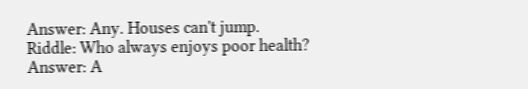Answer: Any. Houses can't jump.
Riddle: Who always enjoys poor health?
Answer: A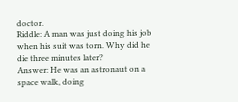doctor.
Riddle: A man was just doing his job when his suit was torn. Why did he die three minutes later?
Answer: He was an astronaut on a space walk, doing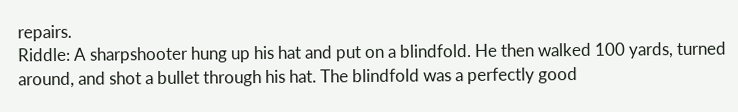repairs.
Riddle: A sharpshooter hung up his hat and put on a blindfold. He then walked 100 yards, turned around, and shot a bullet through his hat. The blindfold was a perfectly good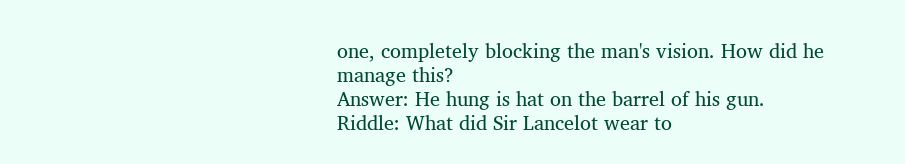one, completely blocking the man's vision. How did he manage this?
Answer: He hung is hat on the barrel of his gun.
Riddle: What did Sir Lancelot wear to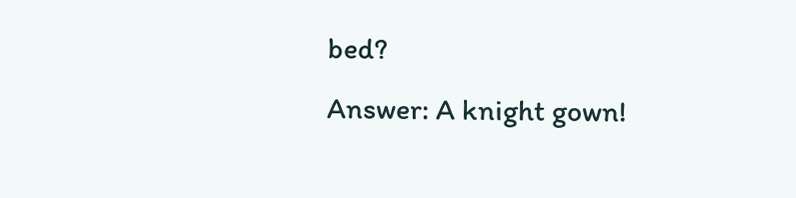bed?
Answer: A knight gown!